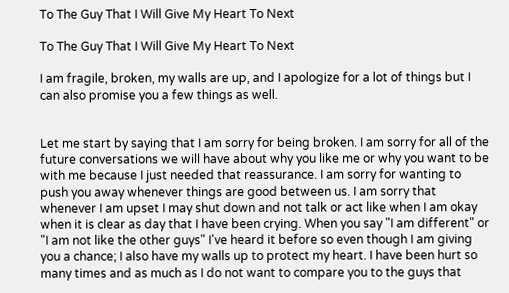To The Guy That I Will Give My Heart To Next

To The Guy That I Will Give My Heart To Next

I am fragile, broken, my walls are up, and I apologize for a lot of things but I can also promise you a few things as well.


Let me start by saying that I am sorry for being broken. I am sorry for all of the future conversations we will have about why you like me or why you want to be with me because I just needed that reassurance. I am sorry for wanting to push you away whenever things are good between us. I am sorry that whenever I am upset I may shut down and not talk or act like when I am okay when it is clear as day that I have been crying. When you say "I am different" or "I am not like the other guys" I've heard it before so even though I am giving you a chance; I also have my walls up to protect my heart. I have been hurt so many times and as much as I do not want to compare you to the guys that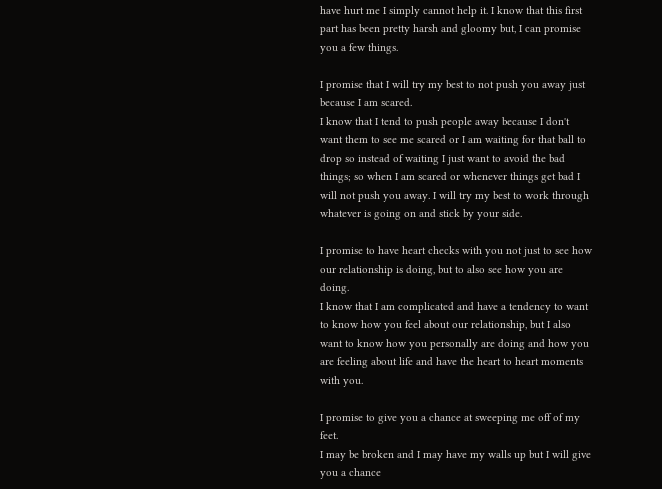have hurt me I simply cannot help it. I know that this first part has been pretty harsh and gloomy but, I can promise you a few things.

I promise that I will try my best to not push you away just because I am scared.
I know that I tend to push people away because I don't want them to see me scared or I am waiting for that ball to drop so instead of waiting I just want to avoid the bad things; so when I am scared or whenever things get bad I will not push you away. I will try my best to work through whatever is going on and stick by your side.

I promise to have heart checks with you not just to see how our relationship is doing, but to also see how you are doing.
I know that I am complicated and have a tendency to want to know how you feel about our relationship, but I also want to know how you personally are doing and how you are feeling about life and have the heart to heart moments with you.

I promise to give you a chance at sweeping me off of my feet.
I may be broken and I may have my walls up but I will give you a chance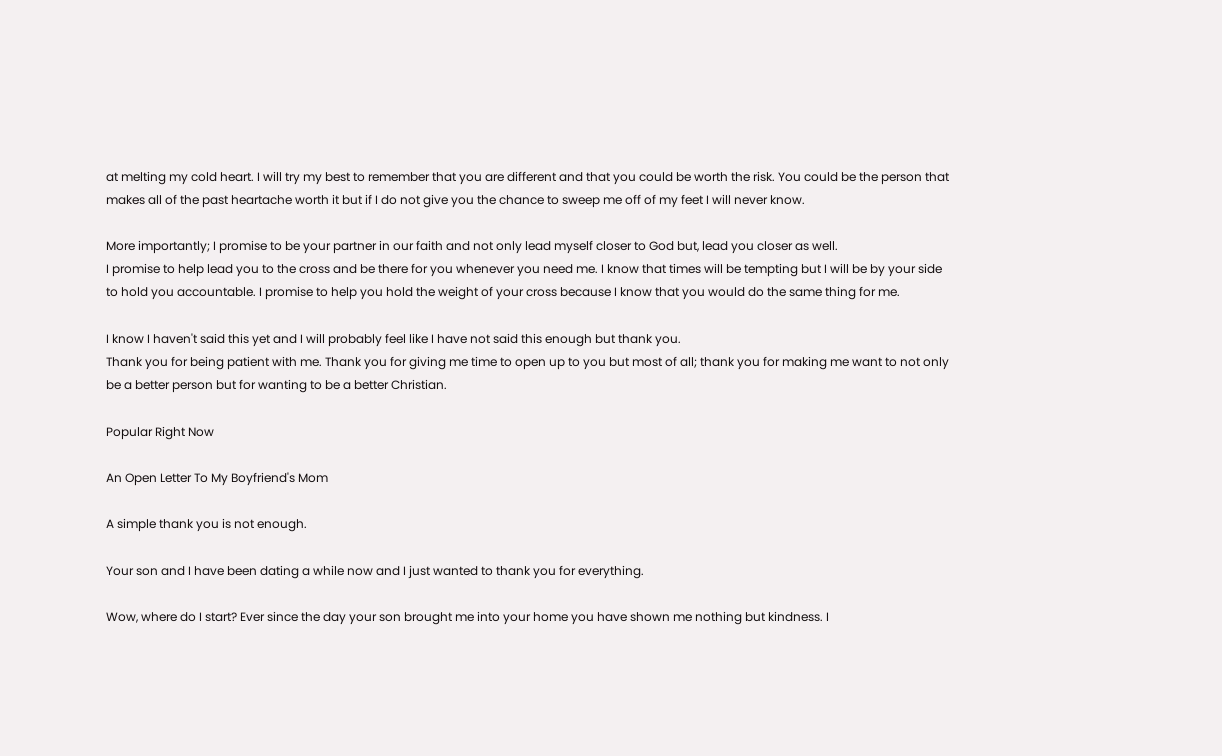at melting my cold heart. I will try my best to remember that you are different and that you could be worth the risk. You could be the person that makes all of the past heartache worth it but if I do not give you the chance to sweep me off of my feet I will never know.

More importantly; I promise to be your partner in our faith and not only lead myself closer to God but, lead you closer as well.
I promise to help lead you to the cross and be there for you whenever you need me. I know that times will be tempting but I will be by your side to hold you accountable. I promise to help you hold the weight of your cross because I know that you would do the same thing for me.

I know I haven't said this yet and I will probably feel like I have not said this enough but thank you.
Thank you for being patient with me. Thank you for giving me time to open up to you but most of all; thank you for making me want to not only be a better person but for wanting to be a better Christian.

Popular Right Now

An Open Letter To My Boyfriend's Mom

A simple thank you is not enough.

Your son and I have been dating a while now and I just wanted to thank you for everything.

Wow, where do I start? Ever since the day your son brought me into your home you have shown me nothing but kindness. I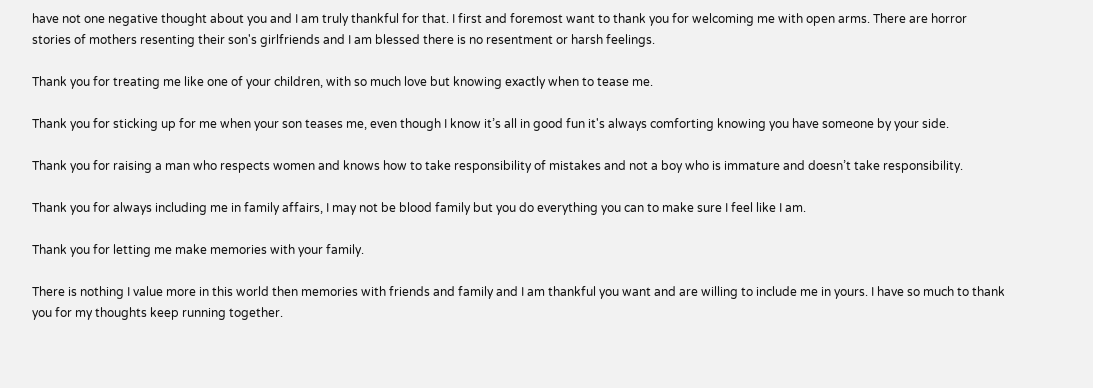have not one negative thought about you and I am truly thankful for that. I first and foremost want to thank you for welcoming me with open arms. There are horror stories of mothers resenting their son's girlfriends and I am blessed there is no resentment or harsh feelings.

Thank you for treating me like one of your children, with so much love but knowing exactly when to tease me.

Thank you for sticking up for me when your son teases me, even though I know it’s all in good fun it's always comforting knowing you have someone by your side.

Thank you for raising a man who respects women and knows how to take responsibility of mistakes and not a boy who is immature and doesn’t take responsibility.

Thank you for always including me in family affairs, I may not be blood family but you do everything you can to make sure I feel like I am.

Thank you for letting me make memories with your family.

There is nothing I value more in this world then memories with friends and family and I am thankful you want and are willing to include me in yours. I have so much to thank you for my thoughts keep running together.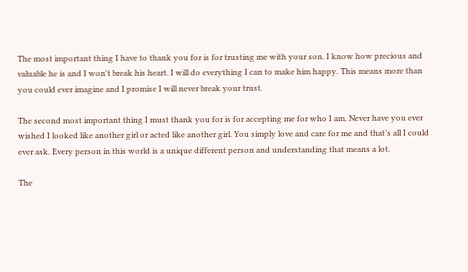The most important thing I have to thank you for is for trusting me with your son. I know how precious and valuable he is and I won't break his heart. I will do everything I can to make him happy. This means more than you could ever imagine and I promise I will never break your trust.

The second most important thing I must thank you for is for accepting me for who I am. Never have you ever wished I looked like another girl or acted like another girl. You simply love and care for me and that’s all I could ever ask. Every person in this world is a unique different person and understanding that means a lot.

The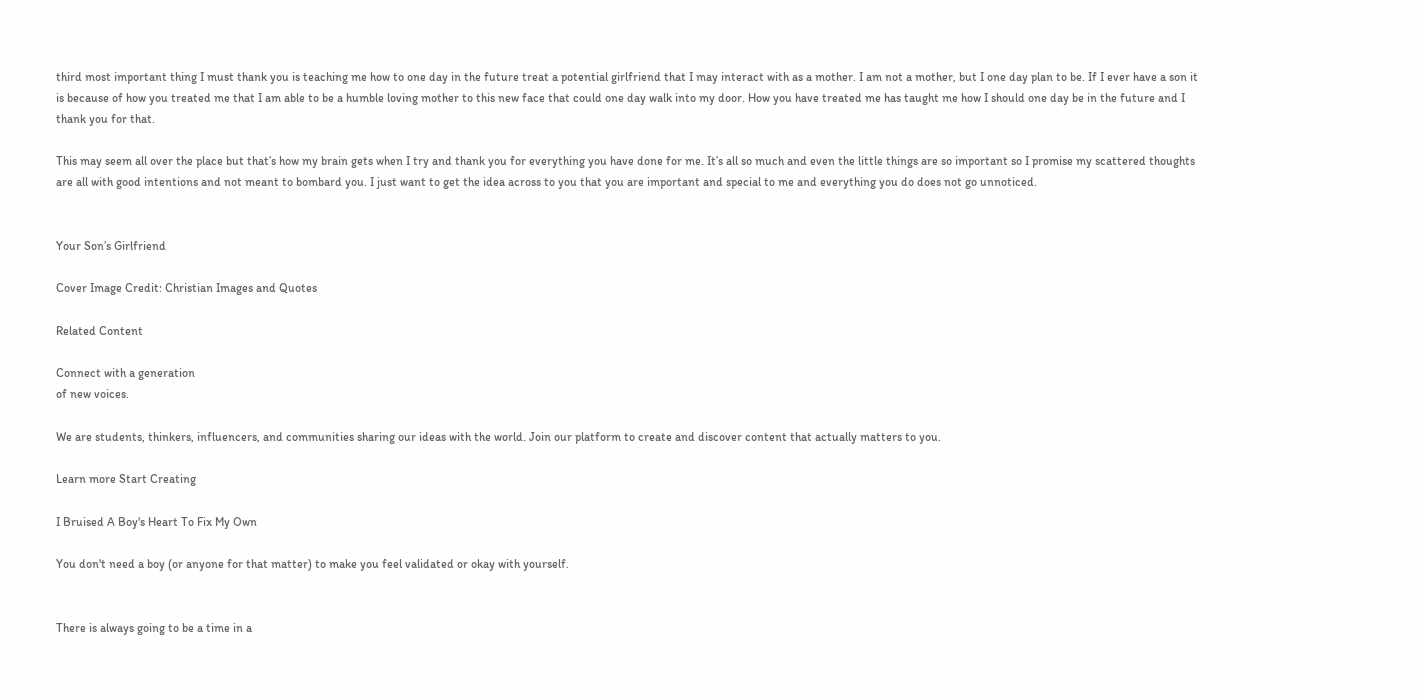third most important thing I must thank you is teaching me how to one day in the future treat a potential girlfriend that I may interact with as a mother. I am not a mother, but I one day plan to be. If I ever have a son it is because of how you treated me that I am able to be a humble loving mother to this new face that could one day walk into my door. How you have treated me has taught me how I should one day be in the future and I thank you for that.

This may seem all over the place but that’s how my brain gets when I try and thank you for everything you have done for me. It’s all so much and even the little things are so important so I promise my scattered thoughts are all with good intentions and not meant to bombard you. I just want to get the idea across to you that you are important and special to me and everything you do does not go unnoticed.


Your Son’s Girlfriend

Cover Image Credit: Christian Images and Quotes

Related Content

Connect with a generation
of new voices.

We are students, thinkers, influencers, and communities sharing our ideas with the world. Join our platform to create and discover content that actually matters to you.

Learn more Start Creating

I Bruised A Boy's Heart To Fix My Own

You don't need a boy (or anyone for that matter) to make you feel validated or okay with yourself.


There is always going to be a time in a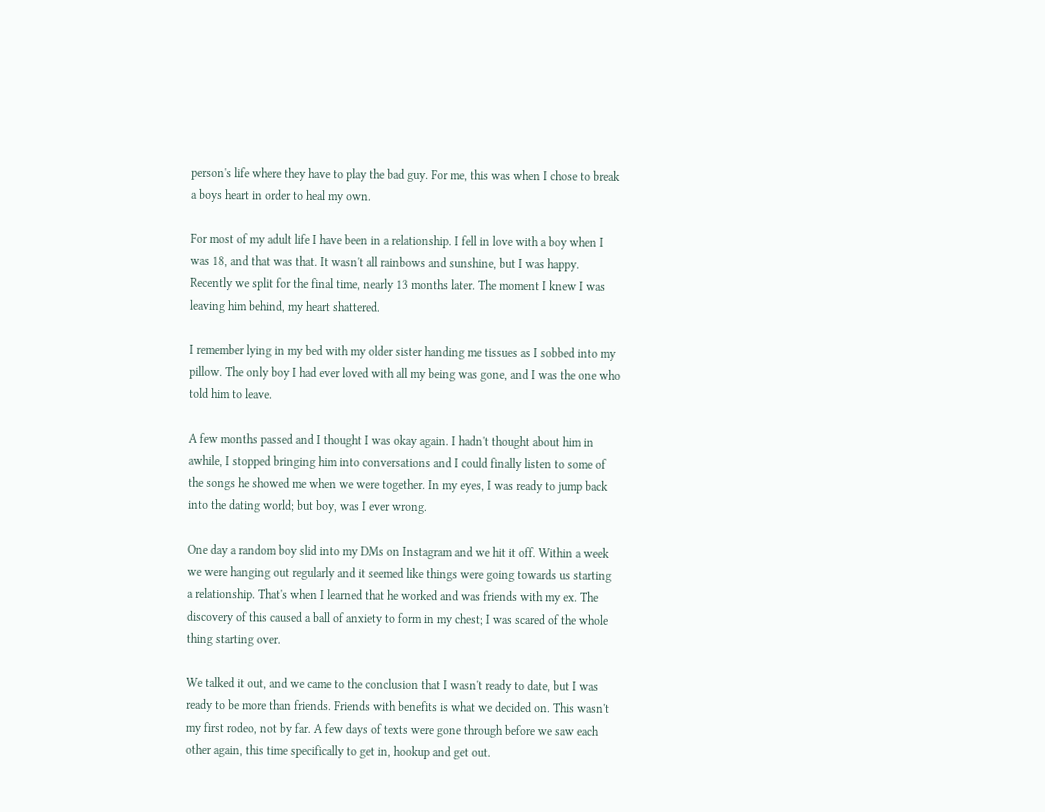person's life where they have to play the bad guy. For me, this was when I chose to break a boys heart in order to heal my own.

For most of my adult life I have been in a relationship. I fell in love with a boy when I was 18, and that was that. It wasn't all rainbows and sunshine, but I was happy. Recently we split for the final time, nearly 13 months later. The moment I knew I was leaving him behind, my heart shattered.

I remember lying in my bed with my older sister handing me tissues as I sobbed into my pillow. The only boy I had ever loved with all my being was gone, and I was the one who told him to leave.

A few months passed and I thought I was okay again. I hadn't thought about him in awhile, I stopped bringing him into conversations and I could finally listen to some of the songs he showed me when we were together. In my eyes, I was ready to jump back into the dating world; but boy, was I ever wrong.

One day a random boy slid into my DMs on Instagram and we hit it off. Within a week we were hanging out regularly and it seemed like things were going towards us starting a relationship. That's when I learned that he worked and was friends with my ex. The discovery of this caused a ball of anxiety to form in my chest; I was scared of the whole thing starting over.

We talked it out, and we came to the conclusion that I wasn't ready to date, but I was ready to be more than friends. Friends with benefits is what we decided on. This wasn't my first rodeo, not by far. A few days of texts were gone through before we saw each other again, this time specifically to get in, hookup and get out.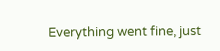Everything went fine, just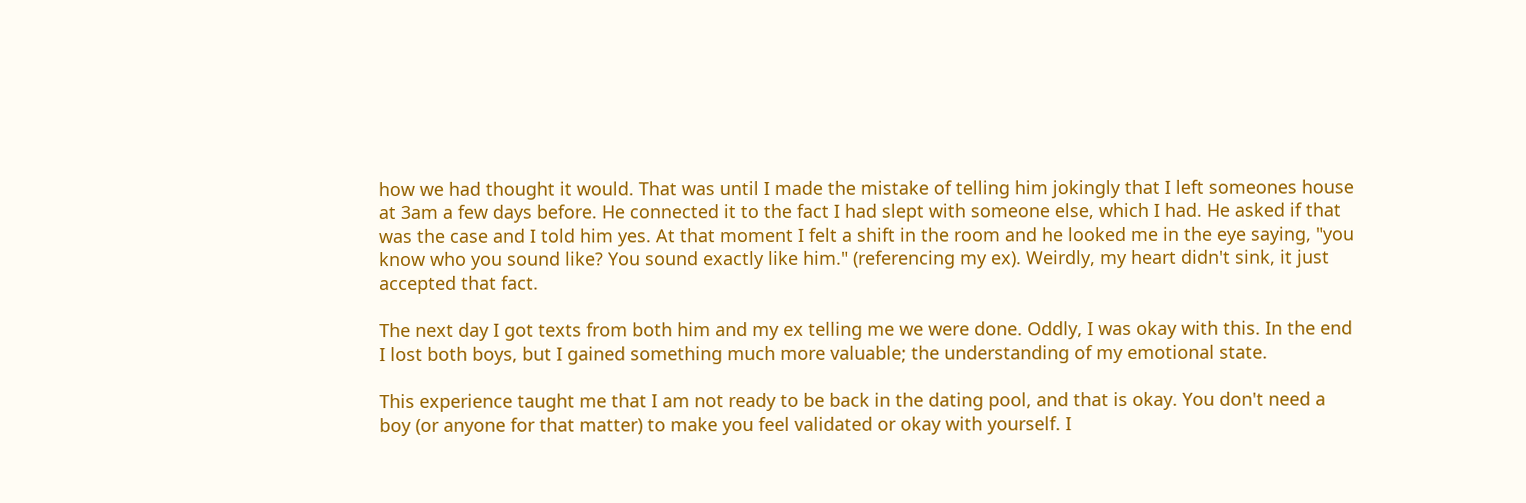how we had thought it would. That was until I made the mistake of telling him jokingly that I left someones house at 3am a few days before. He connected it to the fact I had slept with someone else, which I had. He asked if that was the case and I told him yes. At that moment I felt a shift in the room and he looked me in the eye saying, "you know who you sound like? You sound exactly like him." (referencing my ex). Weirdly, my heart didn't sink, it just accepted that fact.

The next day I got texts from both him and my ex telling me we were done. Oddly, I was okay with this. In the end I lost both boys, but I gained something much more valuable; the understanding of my emotional state.

This experience taught me that I am not ready to be back in the dating pool, and that is okay. You don't need a boy (or anyone for that matter) to make you feel validated or okay with yourself. I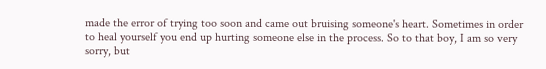made the error of trying too soon and came out bruising someone's heart. Sometimes in order to heal yourself you end up hurting someone else in the process. So to that boy, I am so very sorry, but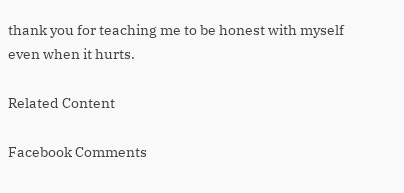thank you for teaching me to be honest with myself even when it hurts.

Related Content

Facebook Comments